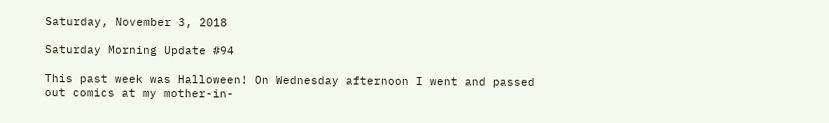Saturday, November 3, 2018

Saturday Morning Update #94

This past week was Halloween! On Wednesday afternoon I went and passed out comics at my mother-in-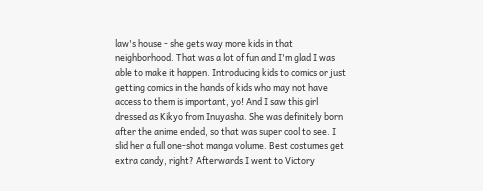law's house - she gets way more kids in that neighborhood. That was a lot of fun and I'm glad I was able to make it happen. Introducing kids to comics or just getting comics in the hands of kids who may not have access to them is important, yo! And I saw this girl dressed as Kikyo from Inuyasha. She was definitely born after the anime ended, so that was super cool to see. I slid her a full one-shot manga volume. Best costumes get extra candy, right? Afterwards I went to Victory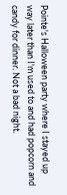Pointe's Halloween party where I stayed up way later than I'm used to and had popcorn and candy for dinner. Not a bad night.